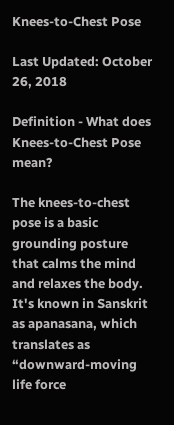Knees-to-Chest Pose

Last Updated: October 26, 2018

Definition - What does Knees-to-Chest Pose mean?

The knees-to-chest pose is a basic grounding posture that calms the mind and relaxes the body. It's known in Sanskrit as apanasana, which translates as “downward-moving life force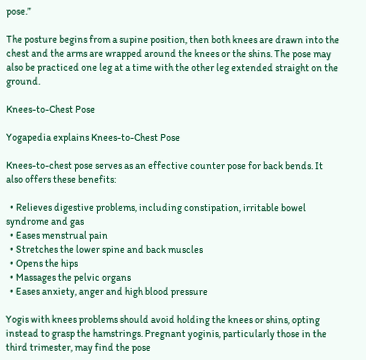pose.”

The posture begins from a supine position, then both knees are drawn into the chest and the arms are wrapped around the knees or the shins. The pose may also be practiced one leg at a time with the other leg extended straight on the ground.

Knees-to-Chest Pose

Yogapedia explains Knees-to-Chest Pose

Knees-to-chest pose serves as an effective counter pose for back bends. It also offers these benefits:

  • Relieves digestive problems, including constipation, irritable bowel syndrome and gas
  • Eases menstrual pain
  • Stretches the lower spine and back muscles
  • Opens the hips
  • Massages the pelvic organs
  • Eases anxiety, anger and high blood pressure

Yogis with knees problems should avoid holding the knees or shins, opting instead to grasp the hamstrings. Pregnant yoginis, particularly those in the third trimester, may find the pose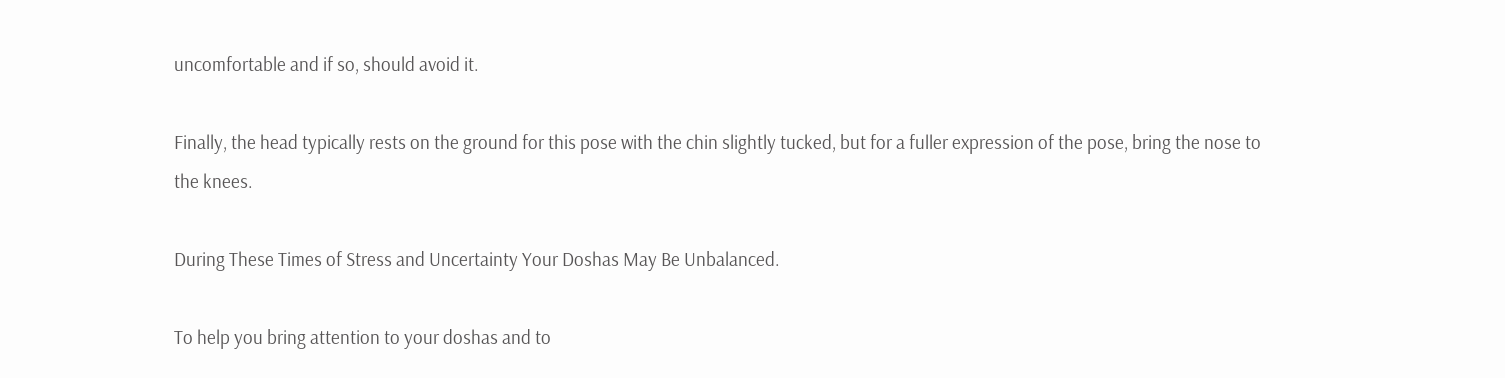uncomfortable and if so, should avoid it.

Finally, the head typically rests on the ground for this pose with the chin slightly tucked, but for a fuller expression of the pose, bring the nose to the knees.

During These Times of Stress and Uncertainty Your Doshas May Be Unbalanced.

To help you bring attention to your doshas and to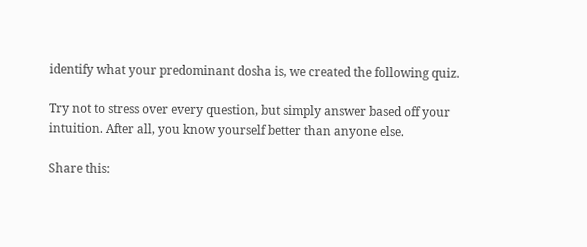identify what your predominant dosha is, we created the following quiz.

Try not to stress over every question, but simply answer based off your intuition. After all, you know yourself better than anyone else.

Share this: